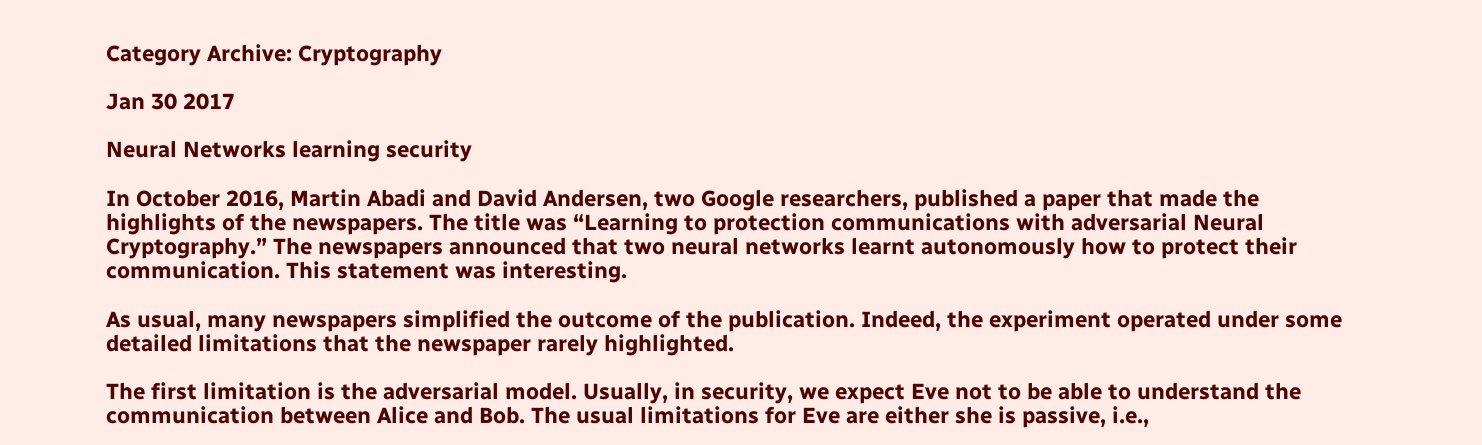Category Archive: Cryptography

Jan 30 2017

Neural Networks learning security

In October 2016, Martin Abadi and David Andersen, two Google researchers, published a paper that made the highlights of the newspapers. The title was “Learning to protection communications with adversarial Neural Cryptography.” The newspapers announced that two neural networks learnt autonomously how to protect their communication. This statement was interesting.

As usual, many newspapers simplified the outcome of the publication. Indeed, the experiment operated under some detailed limitations that the newspaper rarely highlighted.

The first limitation is the adversarial model. Usually, in security, we expect Eve not to be able to understand the communication between Alice and Bob. The usual limitations for Eve are either she is passive, i.e.,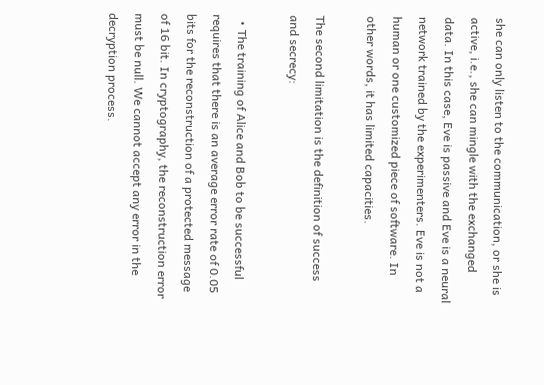she can only listen to the communication, or she is active, i.e., she can mingle with the exchanged data. In this case, Eve is passive and Eve is a neural network trained by the experimenters. Eve is not a human or one customized piece of software. In other words, it has limited capacities.

The second limitation is the definition of success and secrecy:

  • The training of Alice and Bob to be successful requires that there is an average error rate of 0.05 bits for the reconstruction of a protected message of 16 bit. In cryptography, the reconstruction error must be null. We cannot accept any error in the decryption process.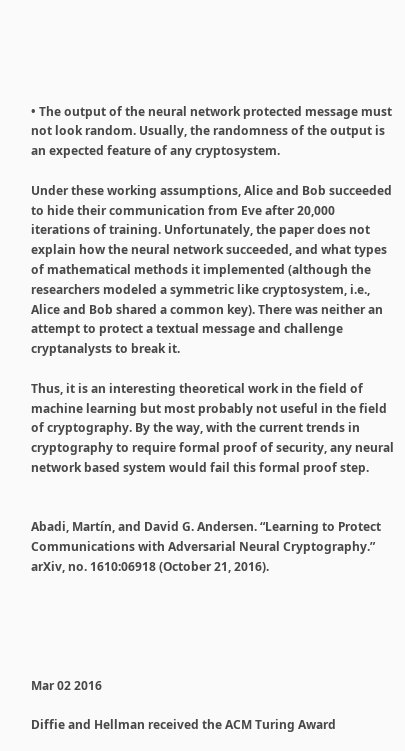• The output of the neural network protected message must not look random. Usually, the randomness of the output is an expected feature of any cryptosystem.

Under these working assumptions, Alice and Bob succeeded to hide their communication from Eve after 20,000 iterations of training. Unfortunately, the paper does not explain how the neural network succeeded, and what types of mathematical methods it implemented (although the researchers modeled a symmetric like cryptosystem, i.e., Alice and Bob shared a common key). There was neither an attempt to protect a textual message and challenge cryptanalysts to break it.

Thus, it is an interesting theoretical work in the field of machine learning but most probably not useful in the field of cryptography. By the way, with the current trends in cryptography to require formal proof of security, any neural network based system would fail this formal proof step.


Abadi, Martín, and David G. Andersen. “Learning to Protect Communications with Adversarial Neural Cryptography.” arXiv, no. 1610:06918 (October 21, 2016).





Mar 02 2016

Diffie and Hellman received the ACM Turing Award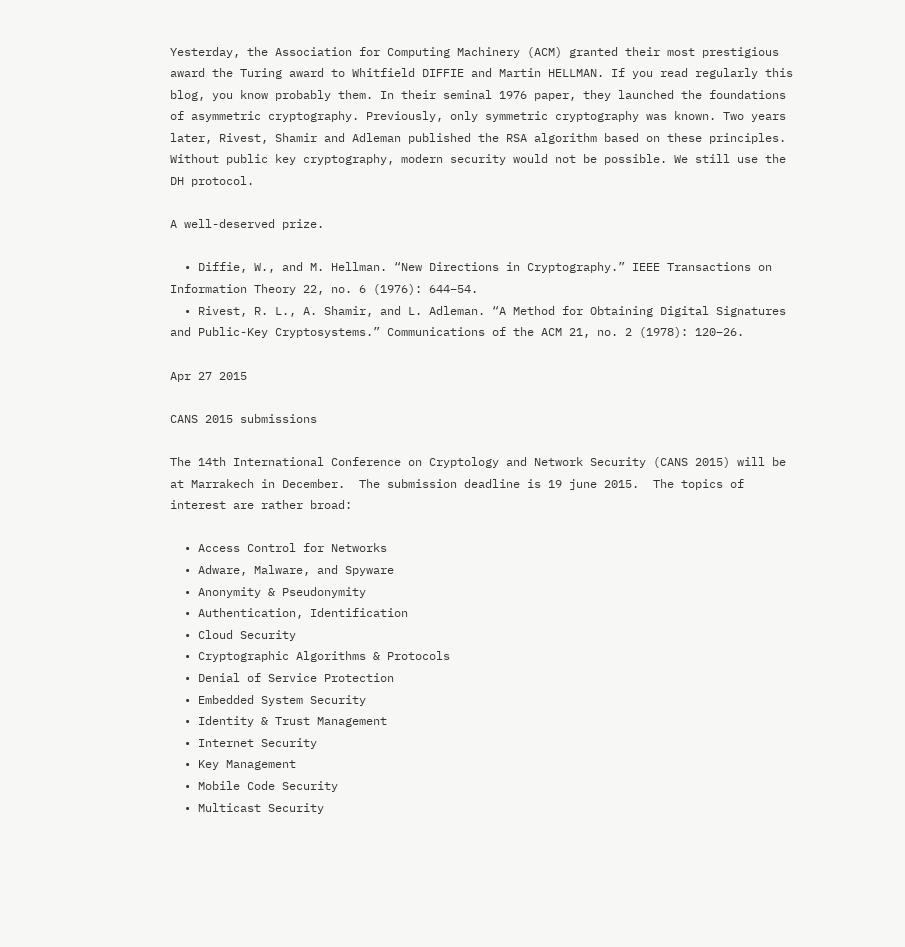Yesterday, the Association for Computing Machinery (ACM) granted their most prestigious award the Turing award to Whitfield DIFFIE and Martin HELLMAN. If you read regularly this blog, you know probably them. In their seminal 1976 paper, they launched the foundations of asymmetric cryptography. Previously, only symmetric cryptography was known. Two years later, Rivest, Shamir and Adleman published the RSA algorithm based on these principles. Without public key cryptography, modern security would not be possible. We still use the DH protocol.

A well-deserved prize.

  • Diffie, W., and M. Hellman. “New Directions in Cryptography.” IEEE Transactions on Information Theory 22, no. 6 (1976): 644–54.
  • Rivest, R. L., A. Shamir, and L. Adleman. “A Method for Obtaining Digital Signatures and Public-Key Cryptosystems.” Communications of the ACM 21, no. 2 (1978): 120–26.

Apr 27 2015

CANS 2015 submissions

The 14th International Conference on Cryptology and Network Security (CANS 2015) will be at Marrakech in December.  The submission deadline is 19 june 2015.  The topics of interest are rather broad:

  • Access Control for Networks
  • Adware, Malware, and Spyware
  • Anonymity & Pseudonymity
  • Authentication, Identification
  • Cloud Security
  • Cryptographic Algorithms & Protocols
  • Denial of Service Protection
  • Embedded System Security
  • Identity & Trust Management
  • Internet Security
  • Key Management
  • Mobile Code Security
  • Multicast Security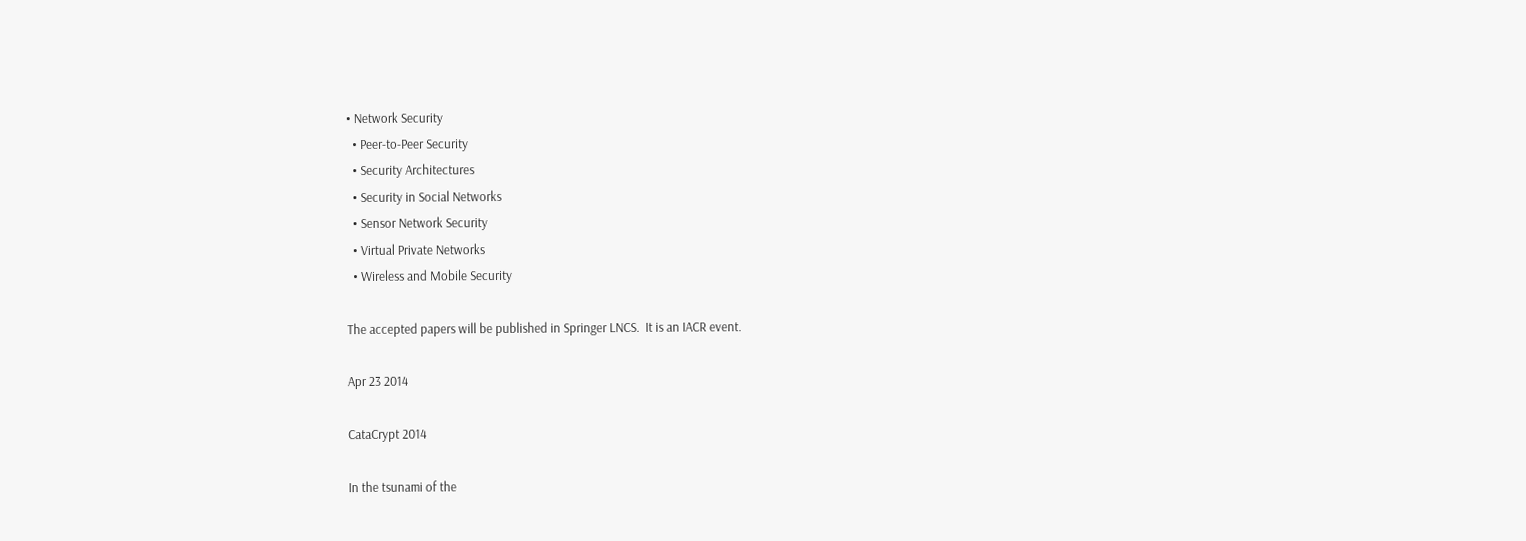• Network Security
  • Peer-to-Peer Security
  • Security Architectures
  • Security in Social Networks
  • Sensor Network Security
  • Virtual Private Networks
  • Wireless and Mobile Security

The accepted papers will be published in Springer LNCS.  It is an IACR event.

Apr 23 2014

CataCrypt 2014

In the tsunami of the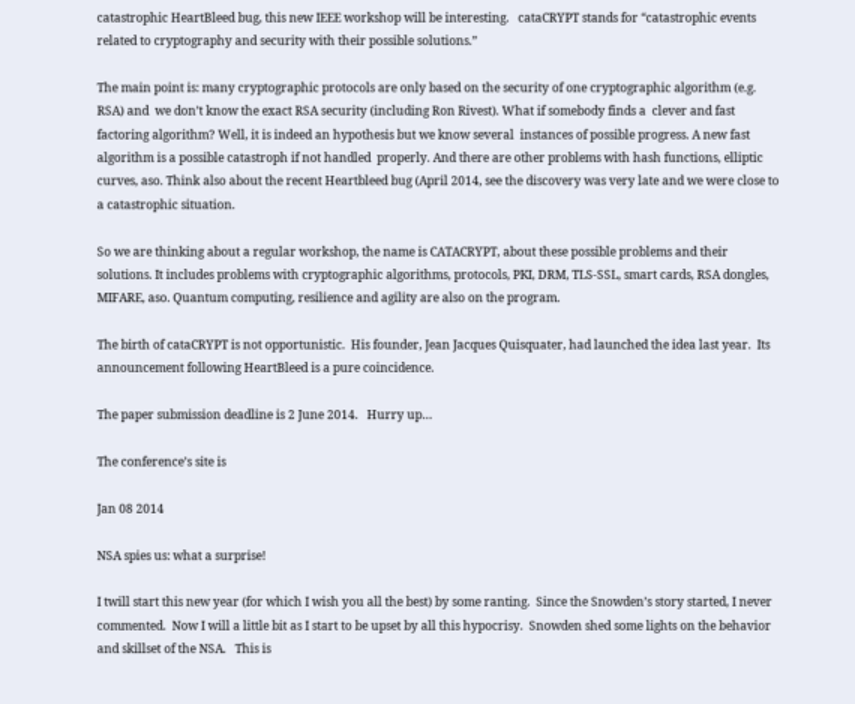catastrophic HeartBleed bug, this new IEEE workshop will be interesting.   cataCRYPT stands for “catastrophic events related to cryptography and security with their possible solutions.”

The main point is: many cryptographic protocols are only based on the security of one cryptographic algorithm (e.g. RSA) and  we don’t know the exact RSA security (including Ron Rivest). What if somebody finds a  clever and fast factoring algorithm? Well, it is indeed an hypothesis but we know several  instances of possible progress. A new fast algorithm is a possible catastroph if not handled  properly. And there are other problems with hash functions, elliptic curves, aso. Think also about the recent Heartbleed bug (April 2014, see the discovery was very late and we were close to a catastrophic situation.

So we are thinking about a regular workshop, the name is CATACRYPT, about these possible problems and their solutions. It includes problems with cryptographic algorithms, protocols, PKI, DRM, TLS-SSL, smart cards, RSA dongles, MIFARE, aso. Quantum computing, resilience and agility are also on the program.

The birth of cataCRYPT is not opportunistic.  His founder, Jean Jacques Quisquater, had launched the idea last year.  Its announcement following HeartBleed is a pure coincidence.

The paper submission deadline is 2 June 2014.   Hurry up…

The conference’s site is

Jan 08 2014

NSA spies us: what a surprise!

I twill start this new year (for which I wish you all the best) by some ranting.  Since the Snowden’s story started, I never commented.  Now I will a little bit as I start to be upset by all this hypocrisy.  Snowden shed some lights on the behavior and skillset of the NSA.   This is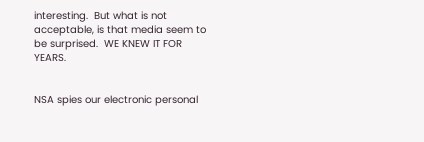interesting.  But what is not acceptable, is that media seem to be surprised.  WE KNEW IT FOR YEARS.


NSA spies our electronic personal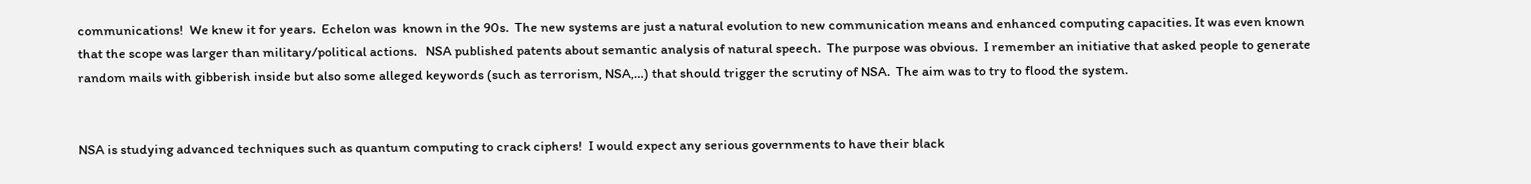communications!  We knew it for years.  Echelon was  known in the 90s.  The new systems are just a natural evolution to new communication means and enhanced computing capacities. It was even known that the scope was larger than military/political actions.   NSA published patents about semantic analysis of natural speech.  The purpose was obvious.  I remember an initiative that asked people to generate random mails with gibberish inside but also some alleged keywords (such as terrorism, NSA,…) that should trigger the scrutiny of NSA.  The aim was to try to flood the system.


NSA is studying advanced techniques such as quantum computing to crack ciphers!  I would expect any serious governments to have their black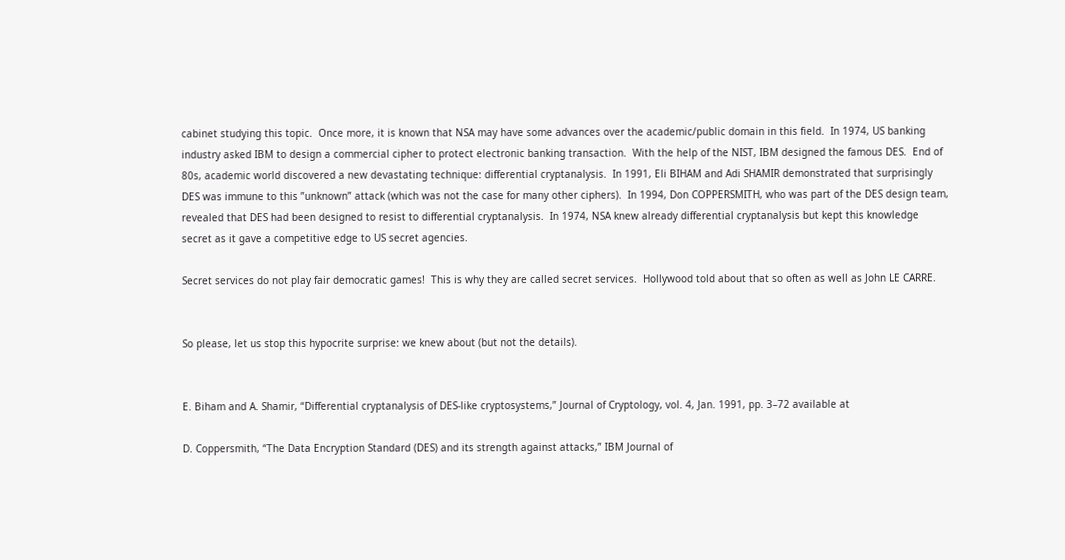cabinet studying this topic.  Once more, it is known that NSA may have some advances over the academic/public domain in this field.  In 1974, US banking industry asked IBM to design a commercial cipher to protect electronic banking transaction.  With the help of the NIST, IBM designed the famous DES.  End of 80s, academic world discovered a new devastating technique: differential cryptanalysis.  In 1991, Eli BIHAM and Adi SHAMIR demonstrated that surprisingly DES was immune to this ”unknown” attack (which was not the case for many other ciphers).  In 1994, Don COPPERSMITH, who was part of the DES design team, revealed that DES had been designed to resist to differential cryptanalysis.  In 1974, NSA knew already differential cryptanalysis but kept this knowledge secret as it gave a competitive edge to US secret agencies.

Secret services do not play fair democratic games!  This is why they are called secret services.  Hollywood told about that so often as well as John LE CARRE.


So please, let us stop this hypocrite surprise: we knew about (but not the details).


E. Biham and A. Shamir, “Differential cryptanalysis of DES-like cryptosystems,” Journal of Cryptology, vol. 4, Jan. 1991, pp. 3–72 available at

D. Coppersmith, “The Data Encryption Standard (DES) and its strength against attacks,” IBM Journal of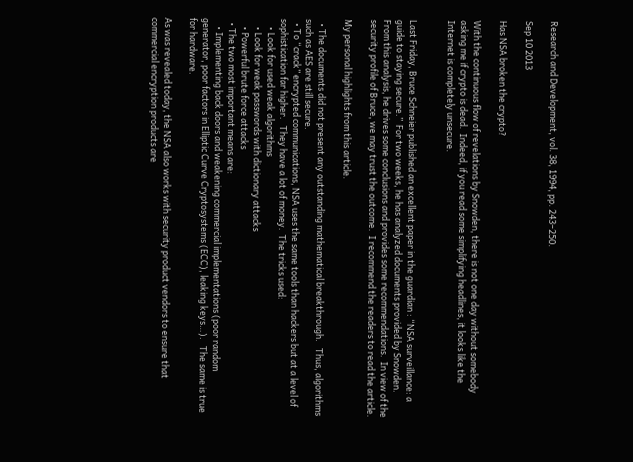Research and Development, vol. 38, 1994, pp. 243–250.

Sep 10 2013

Has NSA broken the crypto?

With the continuous flow of revelations by Snowden, there is not one day without somebody asking me if crypto is dead.  Indeed, if you read some simplifying headlines, it looks like the Internet is completely unsecure.


Last Friday, Bruce Schneier published an excellent paper in the guardian : “NSA surveillance: a guide to staying secure.”  For two weeks, he has analyzed documents provided by Snowden.   From this analysis, he drives some conclusions and provides some recommendations.  In view of the security profile of Bruce, we may trust the outcome.  I recommend the readers to read the article.

My personal highlights from this article.

  • The documents did not present any outstanding mathematical breakthrough.   Thus, algorithms such as AES are still secure.
  • To “crack” encrypted communications, NSA uses the same tools than hackers but at a level of sophistication far higher.   They have a lot of money.  The tricks used:
    • Look for used weak algorithms
    • Look for weak passwords with dictionary attacks
    • Powerful brute force attacks
  • The two most important means are:
    • Implementing back doors and weakening commercial implementations (poor random generator, poor factors in Elliptic Curve Cryptosystems (ECC), leaking keys…).   The same is true for hardware.

As was revealed today, the NSA also works with security product vendors to ensure that commercial encryption products are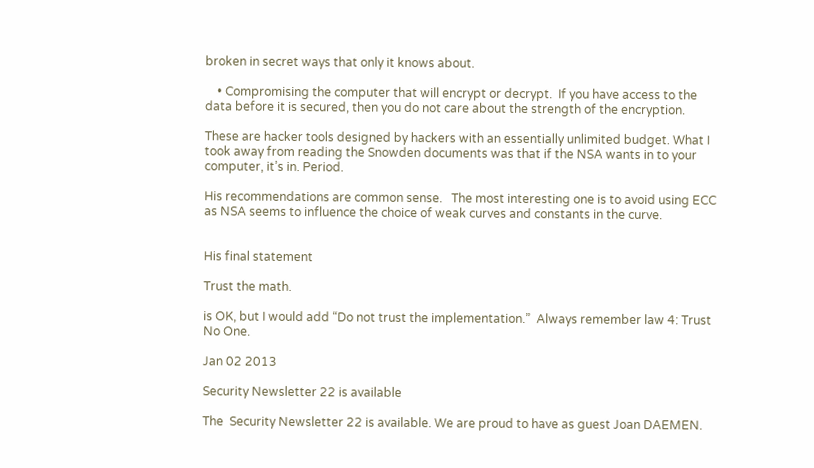broken in secret ways that only it knows about.

    • Compromising the computer that will encrypt or decrypt.  If you have access to the data before it is secured, then you do not care about the strength of the encryption.

These are hacker tools designed by hackers with an essentially unlimited budget. What I took away from reading the Snowden documents was that if the NSA wants in to your computer, it’s in. Period.

His recommendations are common sense.   The most interesting one is to avoid using ECC as NSA seems to influence the choice of weak curves and constants in the curve.


His final statement

Trust the math.

is OK, but I would add “Do not trust the implementation.”  Always remember law 4: Trust No One.

Jan 02 2013

Security Newsletter 22 is available

The  Security Newsletter 22 is available. We are proud to have as guest Joan DAEMEN.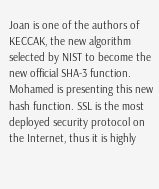Joan is one of the authors of KECCAK, the new algorithm selected by NIST to become the new official SHA-3 function. Mohamed is presenting this new hash function. SSL is the most deployed security protocol on the Internet, thus it is highly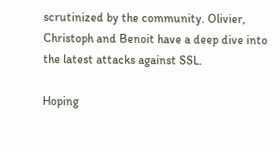scrutinized by the community. Olivier, Christoph and Benoit have a deep dive into the latest attacks against SSL.

Hoping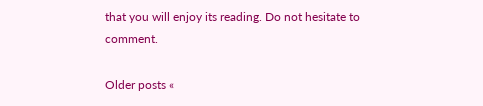that you will enjoy its reading. Do not hesitate to comment.

Older posts «